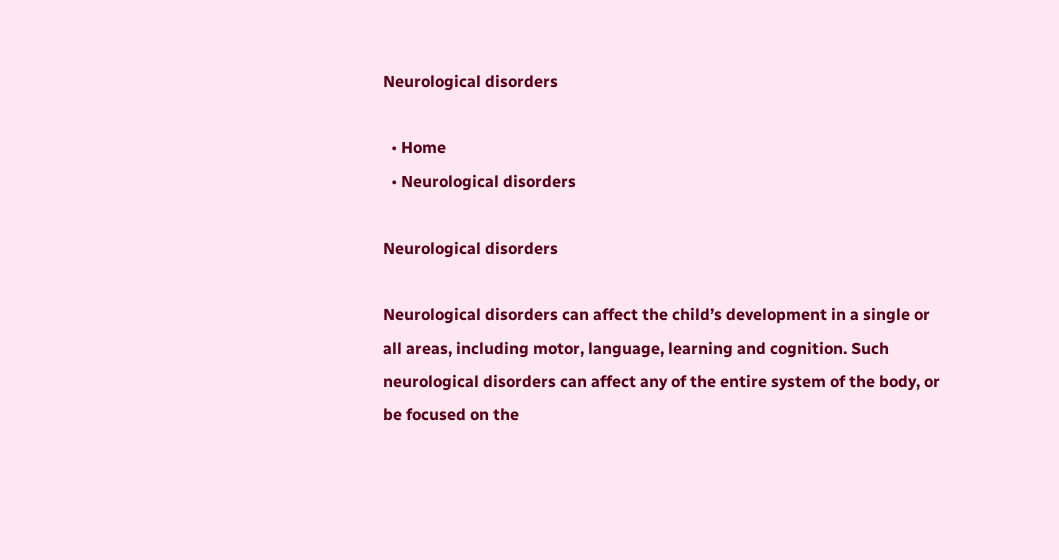Neurological disorders

  • Home
  • Neurological disorders

Neurological disorders

Neurological disorders can affect the child’s development in a single or all areas, including motor, language, learning and cognition. Such neurological disorders can affect any of the entire system of the body, or be focused on the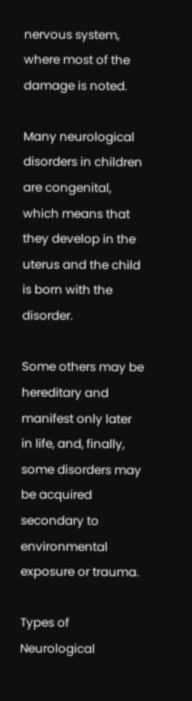nervous system, where most of the damage is noted.

Many neurological disorders in children are congenital, which means that they develop in the uterus and the child is born with the disorder.

Some others may be hereditary and manifest only later in life, and, finally, some disorders may be acquired secondary to environmental exposure or trauma.

Types of Neurological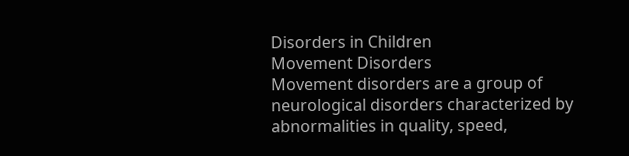Disorders in Children
Movement Disorders
Movement disorders are a group of neurological disorders characterized by abnormalities in quality, speed,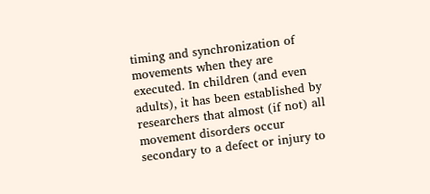timing and synchronization of movements when they are executed. In children (and even adults), it has been established by researchers that almost (if not) all movement disorders occur secondary to a defect or injury to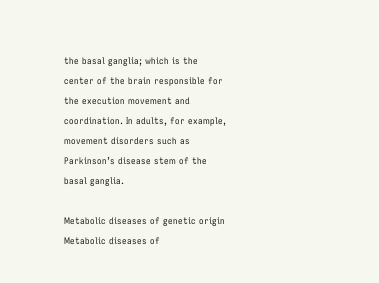the basal ganglia; which is the center of the brain responsible for the execution movement and coordination. In adults, for example, movement disorders such as Parkinson’s disease stem of the basal ganglia.

Metabolic diseases of genetic origin
Metabolic diseases of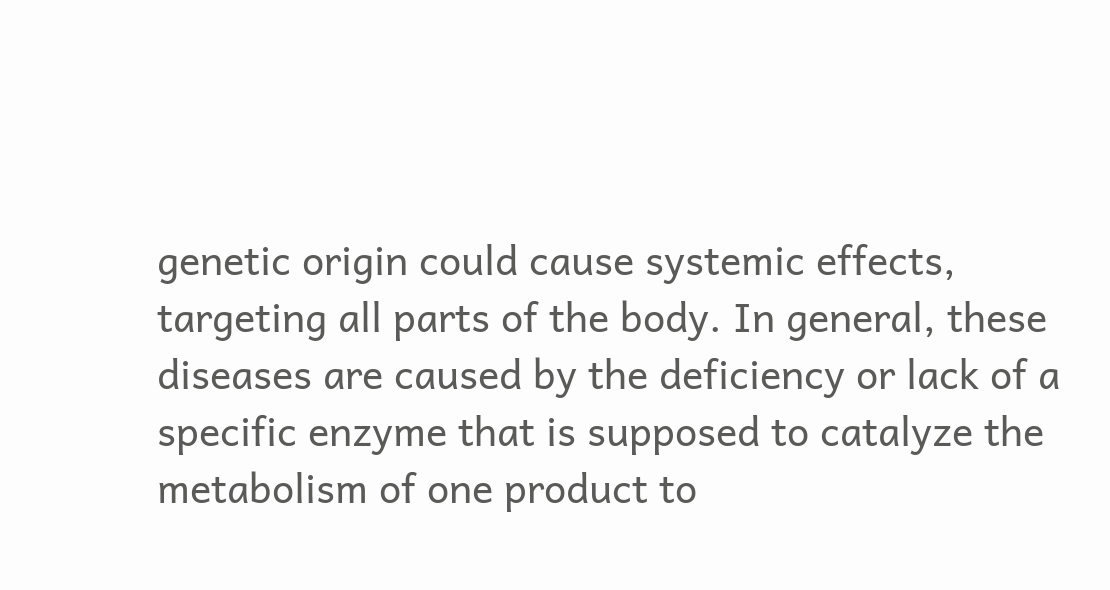genetic origin could cause systemic effects, targeting all parts of the body. In general, these diseases are caused by the deficiency or lack of a specific enzyme that is supposed to catalyze the metabolism of one product to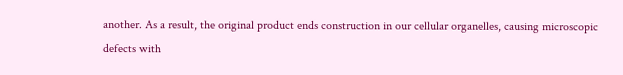another. As a result, the original product ends construction in our cellular organelles, causing microscopic defects with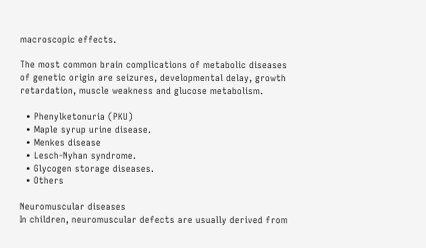macroscopic effects.

The most common brain complications of metabolic diseases of genetic origin are seizures, developmental delay, growth retardation, muscle weakness and glucose metabolism.

  • Phenylketonuria (PKU)
  • Maple syrup urine disease.
  • Menkes disease
  • Lesch-Nyhan syndrome.
  • Glycogen storage diseases.
  • Others

Neuromuscular diseases
In children, neuromuscular defects are usually derived from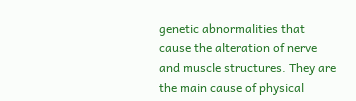genetic abnormalities that cause the alteration of nerve and muscle structures. They are the main cause of physical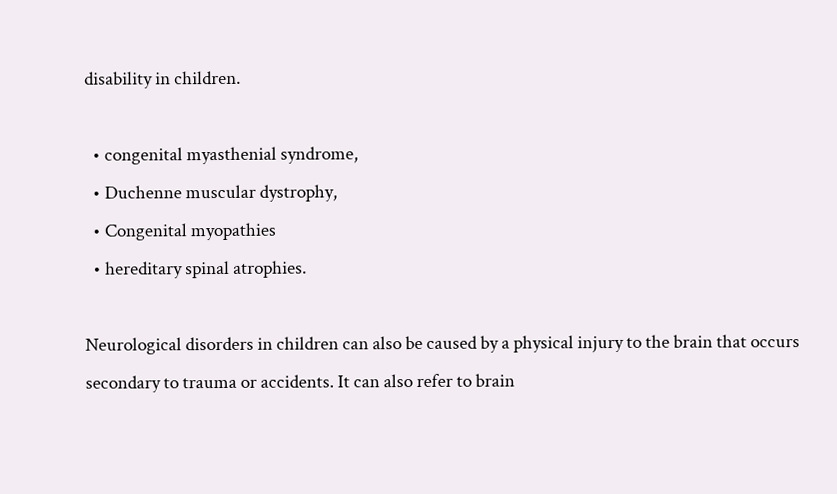disability in children.

  • congenital myasthenial syndrome,
  • Duchenne muscular dystrophy,
  • Congenital myopathies
  • hereditary spinal atrophies.

Neurological disorders in children can also be caused by a physical injury to the brain that occurs secondary to trauma or accidents. It can also refer to brain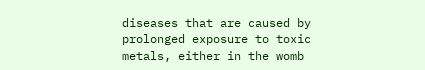diseases that are caused by prolonged exposure to toxic metals, either in the womb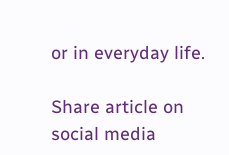or in everyday life.

Share article on social media